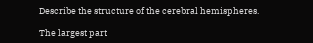Describe the structure of the cerebral hemispheres.

The largest part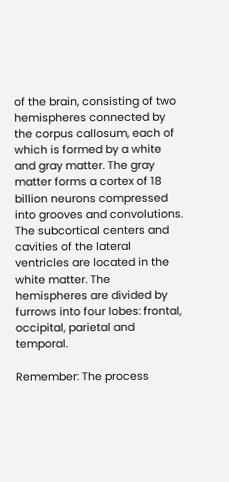of the brain, consisting of two hemispheres connected by the corpus callosum, each of which is formed by a white and gray matter. The gray matter forms a cortex of 18 billion neurons compressed into grooves and convolutions. The subcortical centers and cavities of the lateral ventricles are located in the white matter. The hemispheres are divided by furrows into four lobes: frontal, occipital, parietal and temporal.

Remember: The process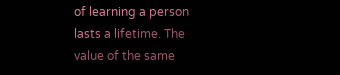of learning a person lasts a lifetime. The value of the same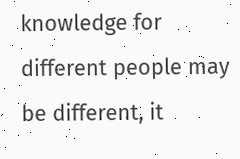knowledge for different people may be different, it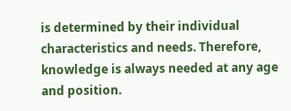is determined by their individual characteristics and needs. Therefore, knowledge is always needed at any age and position.